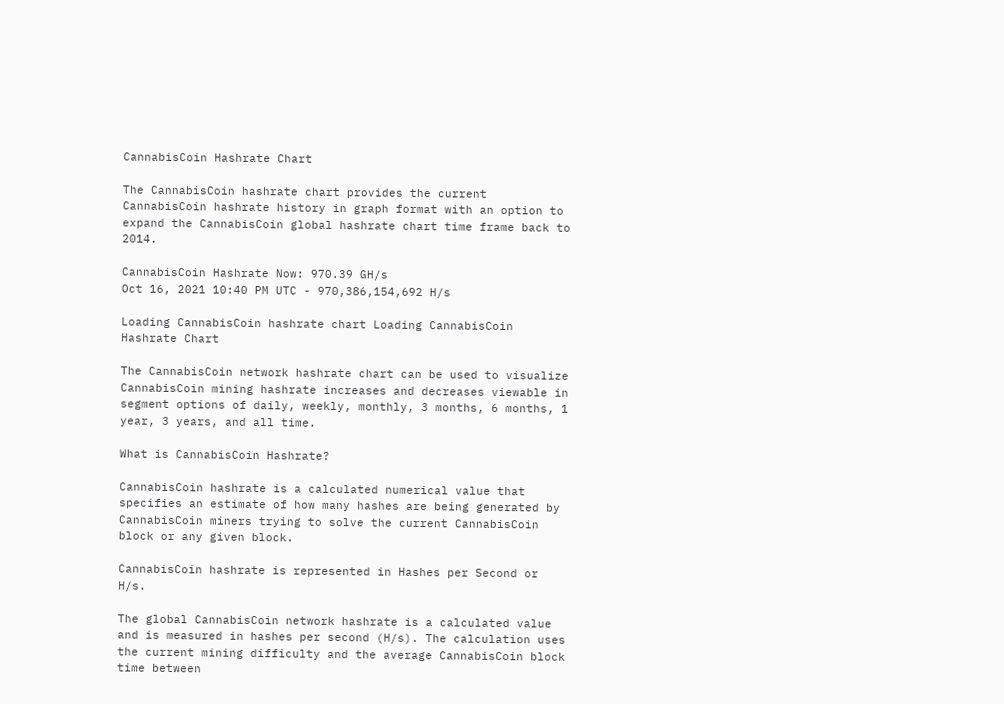CannabisCoin Hashrate Chart

The CannabisCoin hashrate chart provides the current CannabisCoin hashrate history in graph format with an option to expand the CannabisCoin global hashrate chart time frame back to 2014.

CannabisCoin Hashrate Now: 970.39 GH/s
Oct 16, 2021 10:40 PM UTC - 970,386,154,692 H/s

Loading CannabisCoin hashrate chart Loading CannabisCoin Hashrate Chart

The CannabisCoin network hashrate chart can be used to visualize CannabisCoin mining hashrate increases and decreases viewable in segment options of daily, weekly, monthly, 3 months, 6 months, 1 year, 3 years, and all time.

What is CannabisCoin Hashrate?

CannabisCoin hashrate is a calculated numerical value that specifies an estimate of how many hashes are being generated by CannabisCoin miners trying to solve the current CannabisCoin block or any given block.

CannabisCoin hashrate is represented in Hashes per Second or H/s.

The global CannabisCoin network hashrate is a calculated value and is measured in hashes per second (H/s). The calculation uses the current mining difficulty and the average CannabisCoin block time between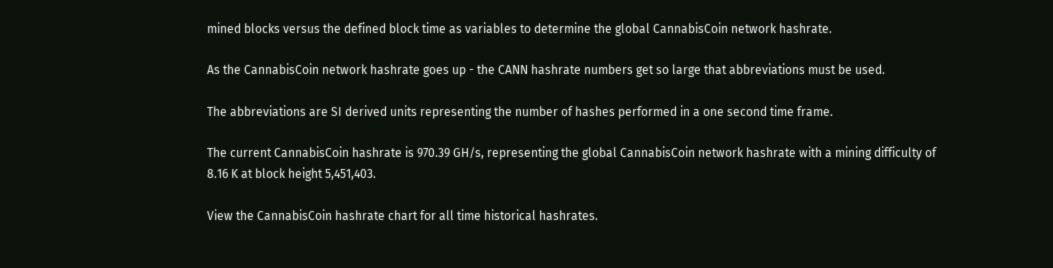mined blocks versus the defined block time as variables to determine the global CannabisCoin network hashrate.

As the CannabisCoin network hashrate goes up - the CANN hashrate numbers get so large that abbreviations must be used.

The abbreviations are SI derived units representing the number of hashes performed in a one second time frame.

The current CannabisCoin hashrate is 970.39 GH/s, representing the global CannabisCoin network hashrate with a mining difficulty of 8.16 K at block height 5,451,403.

View the CannabisCoin hashrate chart for all time historical hashrates.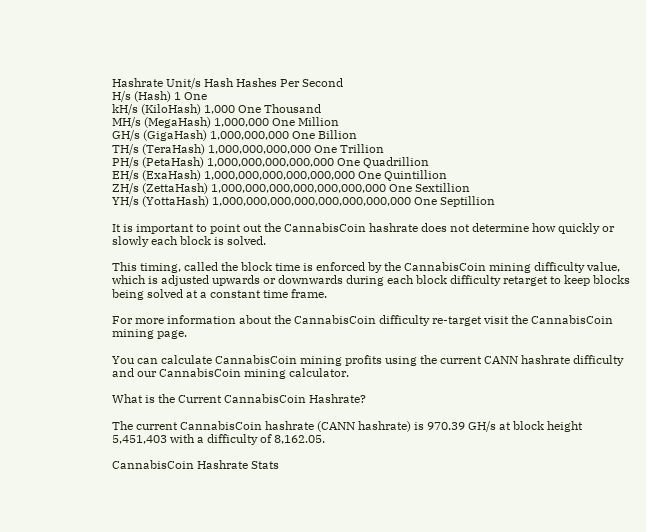Hashrate Unit/s Hash Hashes Per Second
H/s (Hash) 1 One
kH/s (KiloHash) 1,000 One Thousand
MH/s (MegaHash) 1,000,000 One Million
GH/s (GigaHash) 1,000,000,000 One Billion
TH/s (TeraHash) 1,000,000,000,000 One Trillion
PH/s (PetaHash) 1,000,000,000,000,000 One Quadrillion
EH/s (ExaHash) 1,000,000,000,000,000,000 One Quintillion
ZH/s (ZettaHash) 1,000,000,000,000,000,000,000 One Sextillion
YH/s (YottaHash) 1,000,000,000,000,000,000,000,000 One Septillion

It is important to point out the CannabisCoin hashrate does not determine how quickly or slowly each block is solved.

This timing, called the block time is enforced by the CannabisCoin mining difficulty value, which is adjusted upwards or downwards during each block difficulty retarget to keep blocks being solved at a constant time frame.

For more information about the CannabisCoin difficulty re-target visit the CannabisCoin mining page.

You can calculate CannabisCoin mining profits using the current CANN hashrate difficulty and our CannabisCoin mining calculator.

What is the Current CannabisCoin Hashrate?

The current CannabisCoin hashrate (CANN hashrate) is 970.39 GH/s at block height 5,451,403 with a difficulty of 8,162.05.

CannabisCoin Hashrate Stats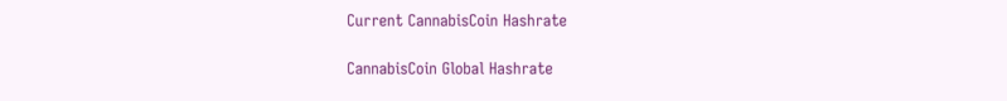Current CannabisCoin Hashrate

CannabisCoin Global Hashrate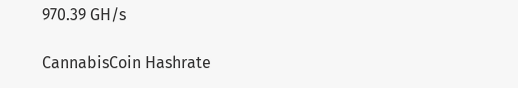970.39 GH/s

CannabisCoin Hashrate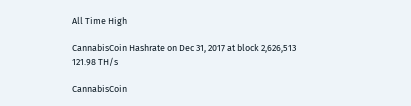All Time High

CannabisCoin Hashrate on Dec 31, 2017 at block 2,626,513
121.98 TH/s

CannabisCoin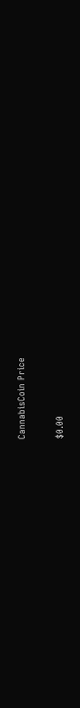CannabisCoin Price

$0.00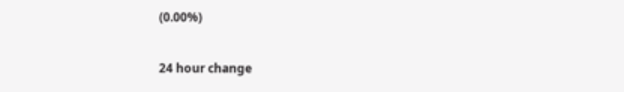(0.00%)

24 hour change